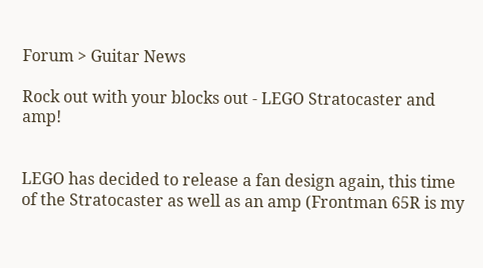Forum > Guitar News

Rock out with your blocks out - LEGO Stratocaster and amp!


LEGO has decided to release a fan design again, this time of the Stratocaster as well as an amp (Frontman 65R is my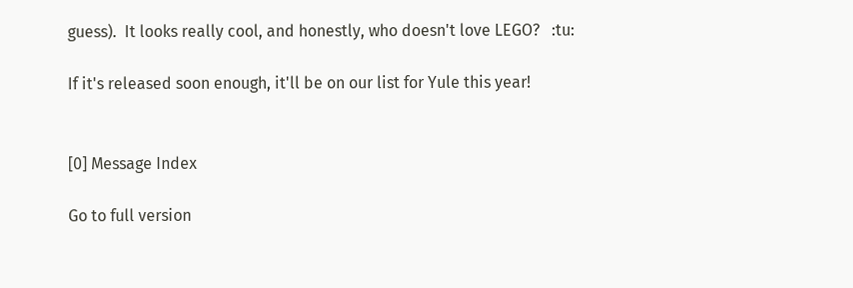guess).  It looks really cool, and honestly, who doesn't love LEGO?   :tu:

If it's released soon enough, it'll be on our list for Yule this year!


[0] Message Index

Go to full version